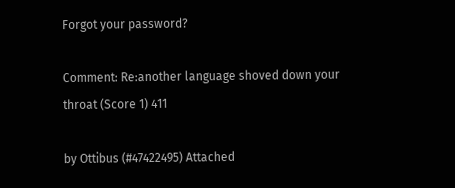Forgot your password?

Comment: Re:another language shoved down your throat (Score 1) 411

by Ottibus (#47422495) Attached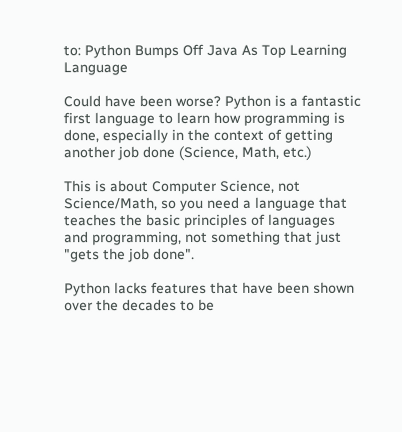to: Python Bumps Off Java As Top Learning Language

Could have been worse? Python is a fantastic first language to learn how programming is done, especially in the context of getting another job done (Science, Math, etc.)

This is about Computer Science, not Science/Math, so you need a language that teaches the basic principles of languages and programming, not something that just "gets the job done".

Python lacks features that have been shown over the decades to be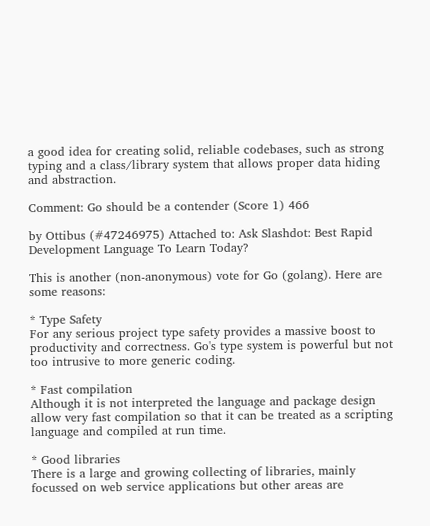a good idea for creating solid, reliable codebases, such as strong typing and a class/library system that allows proper data hiding and abstraction.

Comment: Go should be a contender (Score 1) 466

by Ottibus (#47246975) Attached to: Ask Slashdot: Best Rapid Development Language To Learn Today?

This is another (non-anonymous) vote for Go (golang). Here are some reasons:

* Type Safety
For any serious project type safety provides a massive boost to productivity and correctness. Go's type system is powerful but not too intrusive to more generic coding.

* Fast compilation
Although it is not interpreted the language and package design allow very fast compilation so that it can be treated as a scripting language and compiled at run time.

* Good libraries
There is a large and growing collecting of libraries, mainly focussed on web service applications but other areas are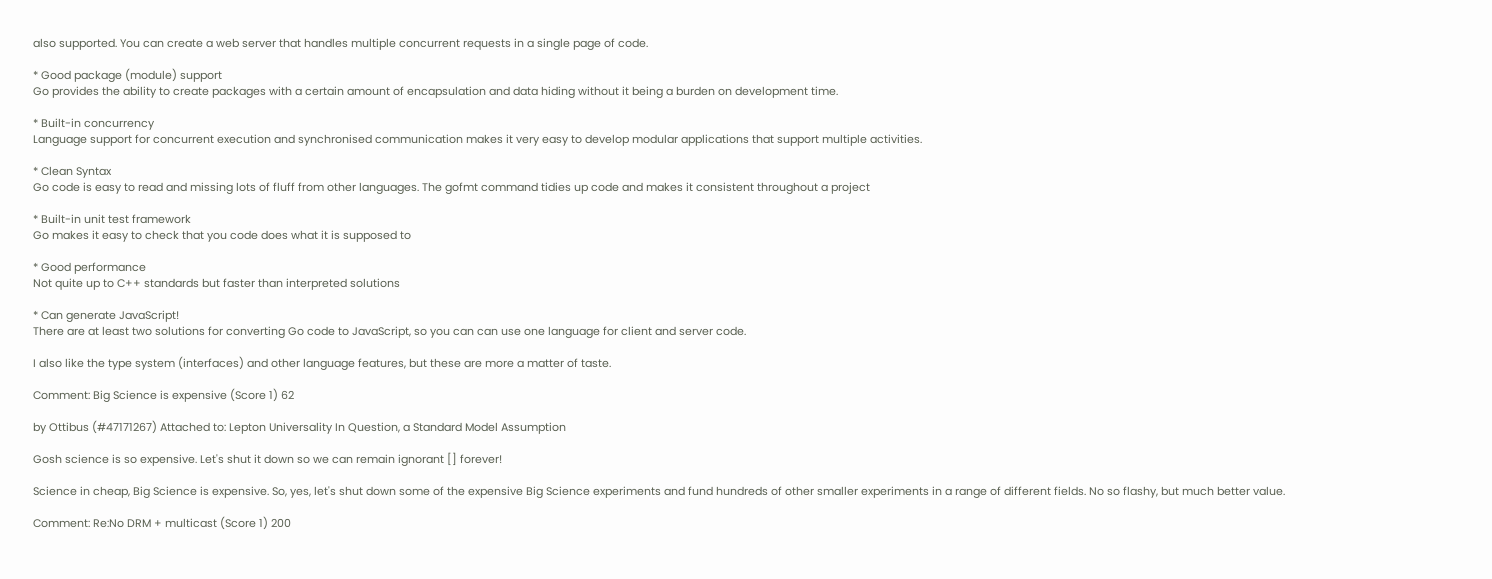also supported. You can create a web server that handles multiple concurrent requests in a single page of code.

* Good package (module) support
Go provides the ability to create packages with a certain amount of encapsulation and data hiding without it being a burden on development time.

* Built-in concurrency
Language support for concurrent execution and synchronised communication makes it very easy to develop modular applications that support multiple activities.

* Clean Syntax
Go code is easy to read and missing lots of fluff from other languages. The gofmt command tidies up code and makes it consistent throughout a project

* Built-in unit test framework
Go makes it easy to check that you code does what it is supposed to

* Good performance
Not quite up to C++ standards but faster than interpreted solutions

* Can generate JavaScript!
There are at least two solutions for converting Go code to JavaScript, so you can can use one language for client and server code.

I also like the type system (interfaces) and other language features, but these are more a matter of taste.

Comment: Big Science is expensive (Score 1) 62

by Ottibus (#47171267) Attached to: Lepton Universality In Question, a Standard Model Assumption

Gosh science is so expensive. Let's shut it down so we can remain ignorant [] forever!

Science in cheap, Big Science is expensive. So, yes, let's shut down some of the expensive Big Science experiments and fund hundreds of other smaller experiments in a range of different fields. No so flashy, but much better value.

Comment: Re:No DRM + multicast (Score 1) 200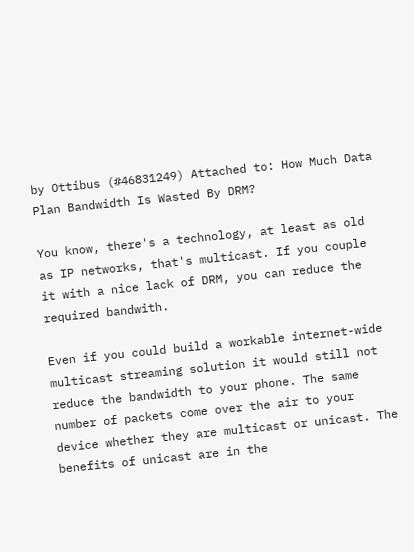by Ottibus (#46831249) Attached to: How Much Data Plan Bandwidth Is Wasted By DRM?

You know, there's a technology, at least as old as IP networks, that's multicast. If you couple it with a nice lack of DRM, you can reduce the required bandwith.

Even if you could build a workable internet-wide multicast streaming solution it would still not reduce the bandwidth to your phone. The same number of packets come over the air to your device whether they are multicast or unicast. The benefits of unicast are in the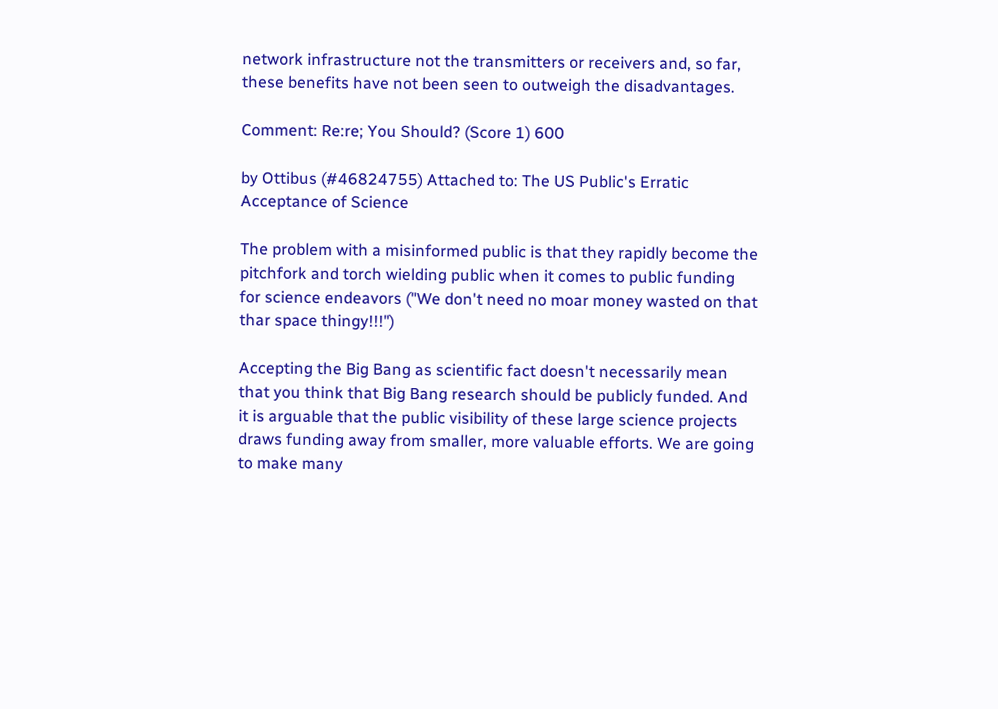network infrastructure not the transmitters or receivers and, so far, these benefits have not been seen to outweigh the disadvantages.

Comment: Re:re; You Should? (Score 1) 600

by Ottibus (#46824755) Attached to: The US Public's Erratic Acceptance of Science

The problem with a misinformed public is that they rapidly become the pitchfork and torch wielding public when it comes to public funding for science endeavors ("We don't need no moar money wasted on that thar space thingy!!!")

Accepting the Big Bang as scientific fact doesn't necessarily mean that you think that Big Bang research should be publicly funded. And it is arguable that the public visibility of these large science projects draws funding away from smaller, more valuable efforts. We are going to make many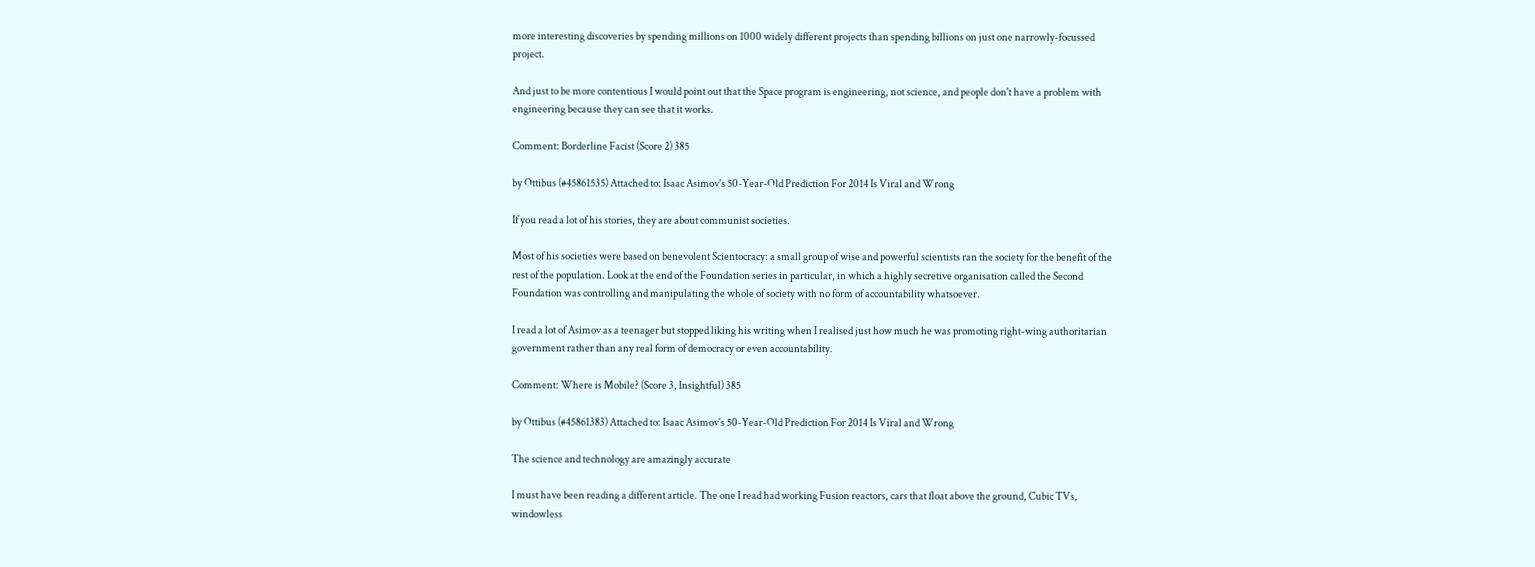more interesting discoveries by spending millions on 1000 widely different projects than spending billions on just one narrowly-focussed project.

And just to be more contentious I would point out that the Space program is engineering, not science, and people don't have a problem with engineering because they can see that it works.

Comment: Borderline Facist (Score 2) 385

by Ottibus (#45861535) Attached to: Isaac Asimov's 50-Year-Old Prediction For 2014 Is Viral and Wrong

If you read a lot of his stories, they are about communist societies.

Most of his societies were based on benevolent Scientocracy: a small group of wise and powerful scientists ran the society for the benefit of the rest of the population. Look at the end of the Foundation series in particular, in which a highly secretive organisation called the Second Foundation was controlling and manipulating the whole of society with no form of accountability whatsoever.

I read a lot of Asimov as a teenager but stopped liking his writing when I realised just how much he was promoting right-wing authoritarian government rather than any real form of democracy or even accountability.

Comment: Where is Mobile? (Score 3, Insightful) 385

by Ottibus (#45861383) Attached to: Isaac Asimov's 50-Year-Old Prediction For 2014 Is Viral and Wrong

The science and technology are amazingly accurate

I must have been reading a different article. The one I read had working Fusion reactors, cars that float above the ground, Cubic TVs, windowless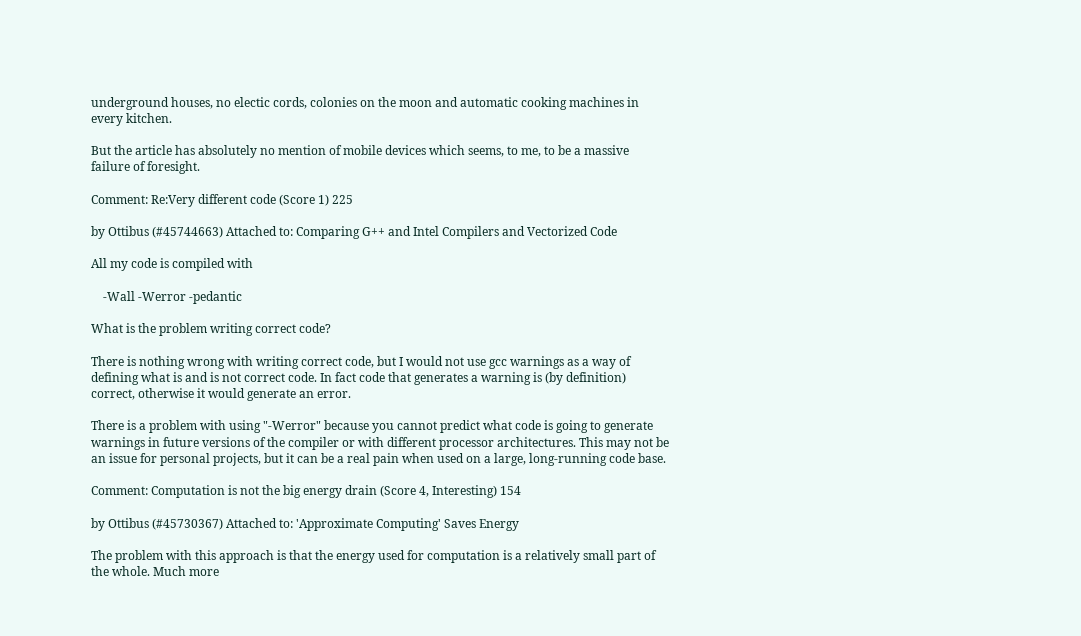underground houses, no electic cords, colonies on the moon and automatic cooking machines in every kitchen.

But the article has absolutely no mention of mobile devices which seems, to me, to be a massive failure of foresight.

Comment: Re:Very different code (Score 1) 225

by Ottibus (#45744663) Attached to: Comparing G++ and Intel Compilers and Vectorized Code

All my code is compiled with

    -Wall -Werror -pedantic

What is the problem writing correct code?

There is nothing wrong with writing correct code, but I would not use gcc warnings as a way of defining what is and is not correct code. In fact code that generates a warning is (by definition) correct, otherwise it would generate an error.

There is a problem with using "-Werror" because you cannot predict what code is going to generate warnings in future versions of the compiler or with different processor architectures. This may not be an issue for personal projects, but it can be a real pain when used on a large, long-running code base.

Comment: Computation is not the big energy drain (Score 4, Interesting) 154

by Ottibus (#45730367) Attached to: 'Approximate Computing' Saves Energy

The problem with this approach is that the energy used for computation is a relatively small part of the whole. Much more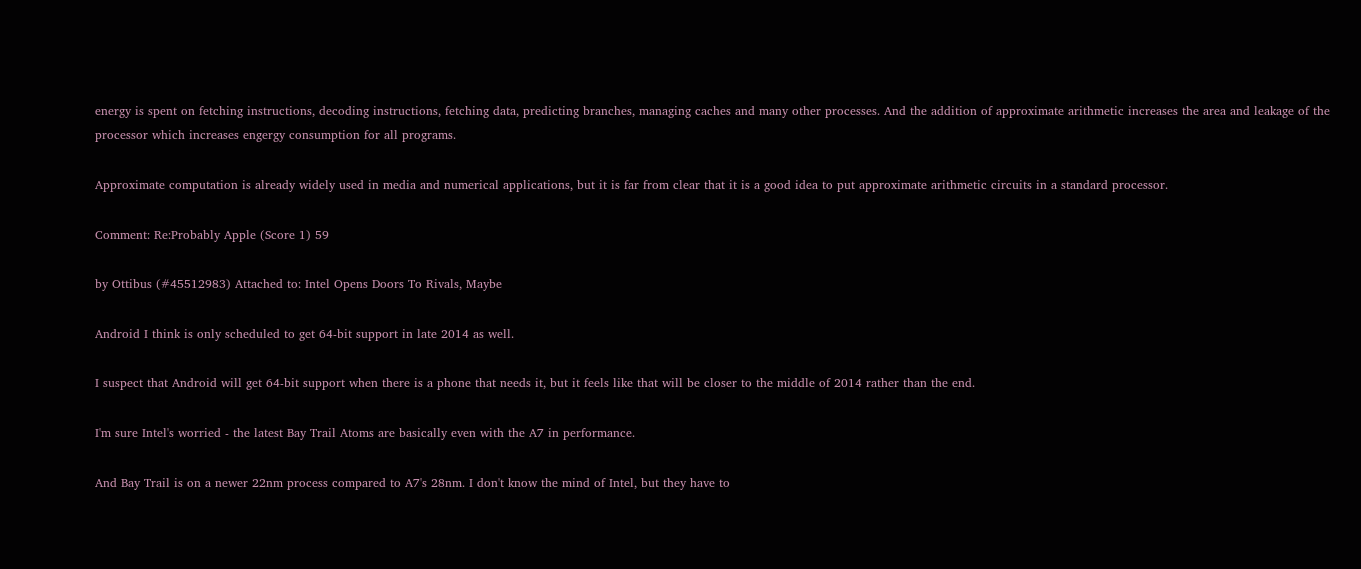energy is spent on fetching instructions, decoding instructions, fetching data, predicting branches, managing caches and many other processes. And the addition of approximate arithmetic increases the area and leakage of the processor which increases engergy consumption for all programs.

Approximate computation is already widely used in media and numerical applications, but it is far from clear that it is a good idea to put approximate arithmetic circuits in a standard processor.

Comment: Re:Probably Apple (Score 1) 59

by Ottibus (#45512983) Attached to: Intel Opens Doors To Rivals, Maybe

Android I think is only scheduled to get 64-bit support in late 2014 as well.

I suspect that Android will get 64-bit support when there is a phone that needs it, but it feels like that will be closer to the middle of 2014 rather than the end.

I'm sure Intel's worried - the latest Bay Trail Atoms are basically even with the A7 in performance.

And Bay Trail is on a newer 22nm process compared to A7's 28nm. I don't know the mind of Intel, but they have to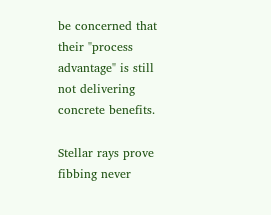be concerned that their "process advantage" is still not delivering concrete benefits.

Stellar rays prove fibbing never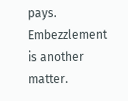pays. Embezzlement is another matter.